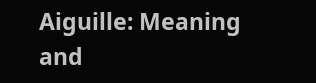Aiguille: Meaning and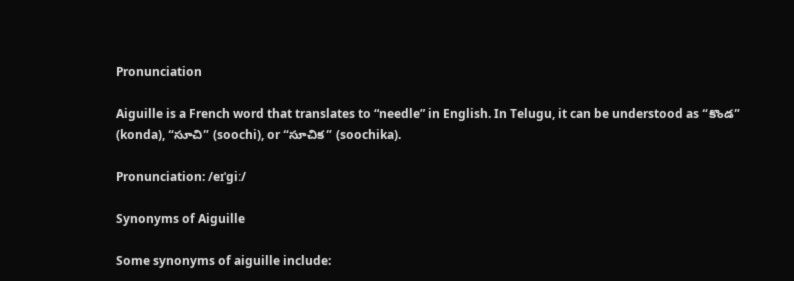Pronunciation

Aiguille is a French word that translates to “needle” in English. In Telugu, it can be understood as “కొండ” (konda), “సూచి” (soochi), or “సూచిక” (soochika).

Pronunciation: /eɪˈɡiː/

Synonyms of Aiguille

Some synonyms of aiguille include: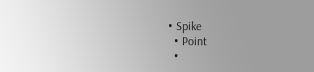• Spike
  • Point
  •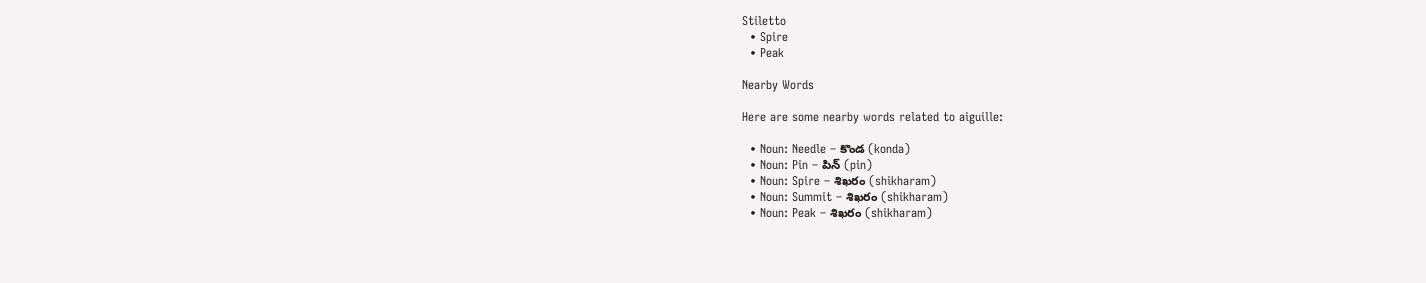Stiletto
  • Spire
  • Peak

Nearby Words

Here are some nearby words related to aiguille:

  • Noun: Needle – కొండ (konda)
  • Noun: Pin – పిన్ (pin)
  • Noun: Spire – శిఖరం (shikharam)
  • Noun: Summit – శిఖరం (shikharam)
  • Noun: Peak – శిఖరం (shikharam)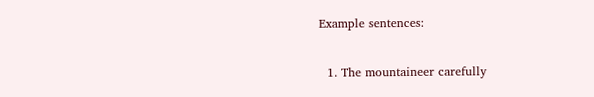Example sentences:

  1. The mountaineer carefully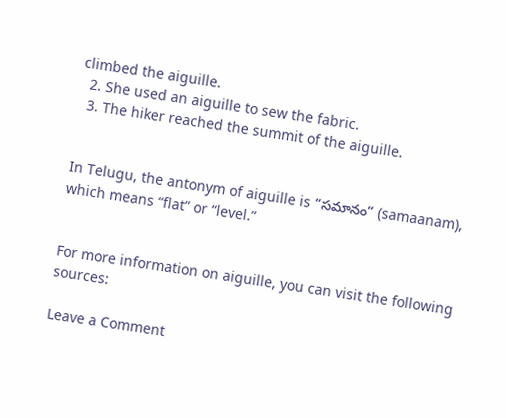climbed the aiguille.
  2. She used an aiguille to sew the fabric.
  3. The hiker reached the summit of the aiguille.


In Telugu, the antonym of aiguille is “సమానం” (samaanam), which means “flat” or “level.”


For more information on aiguille, you can visit the following sources:

Leave a Comment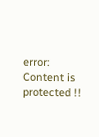error: Content is protected !!